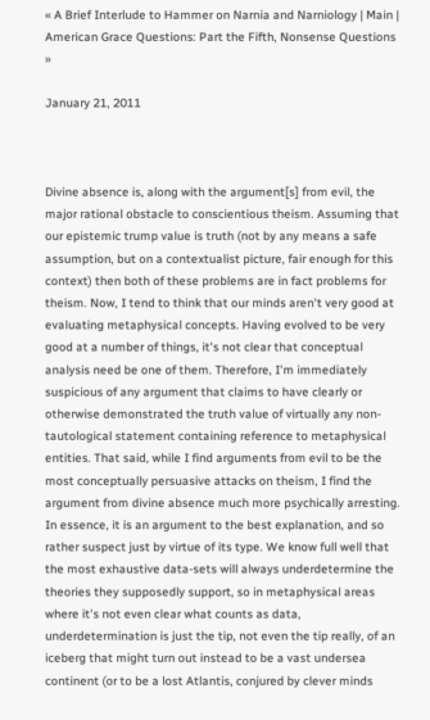« A Brief Interlude to Hammer on Narnia and Narniology | Main | American Grace Questions: Part the Fifth, Nonsense Questions »

January 21, 2011



Divine absence is, along with the argument[s] from evil, the major rational obstacle to conscientious theism. Assuming that our epistemic trump value is truth (not by any means a safe assumption, but on a contextualist picture, fair enough for this context) then both of these problems are in fact problems for theism. Now, I tend to think that our minds aren't very good at evaluating metaphysical concepts. Having evolved to be very good at a number of things, it's not clear that conceptual analysis need be one of them. Therefore, I'm immediately suspicious of any argument that claims to have clearly or otherwise demonstrated the truth value of virtually any non-tautological statement containing reference to metaphysical entities. That said, while I find arguments from evil to be the most conceptually persuasive attacks on theism, I find the argument from divine absence much more psychically arresting. In essence, it is an argument to the best explanation, and so rather suspect just by virtue of its type. We know full well that the most exhaustive data-sets will always underdetermine the theories they supposedly support, so in metaphysical areas where it's not even clear what counts as data, underdetermination is just the tip, not even the tip really, of an iceberg that might turn out instead to be a vast undersea continent (or to be a lost Atlantis, conjured by clever minds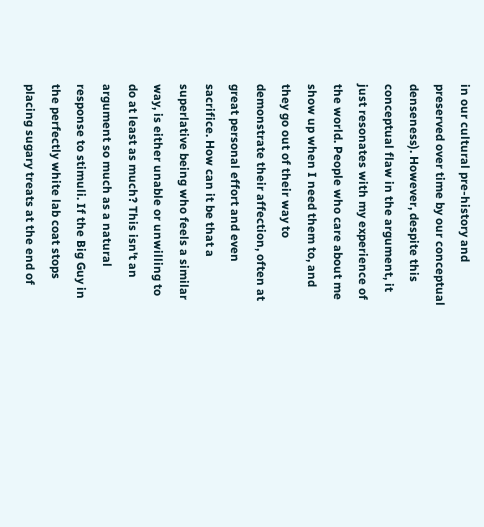in our cultural pre-history and preserved over time by our conceptual denseness). However, despite this conceptual flaw in the argument, it just resonates with my experience of the world. People who care about me show up when I need them to, and they go out of their way to demonstrate their affection, often at great personal effort and even sacrifice. How can it be that a superlative being who feels a similar way, is either unable or unwilling to do at least as much? This isn't an argument so much as a natural response to stimuli. If the Big Guy in the perfectly white lab coat stops placing sugary treats at the end of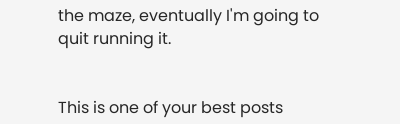the maze, eventually I'm going to quit running it.


This is one of your best posts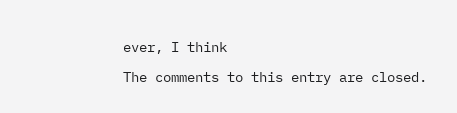ever, I think

The comments to this entry are closed.